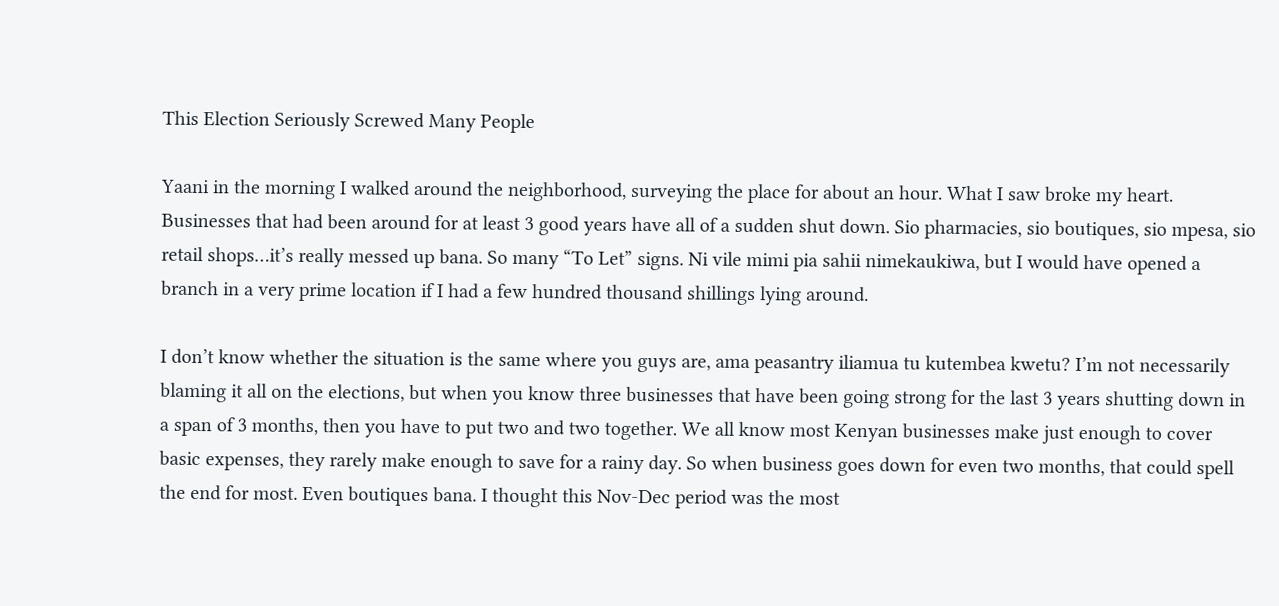This Election Seriously Screwed Many People

Yaani in the morning I walked around the neighborhood, surveying the place for about an hour. What I saw broke my heart. Businesses that had been around for at least 3 good years have all of a sudden shut down. Sio pharmacies, sio boutiques, sio mpesa, sio retail shops…it’s really messed up bana. So many “To Let” signs. Ni vile mimi pia sahii nimekaukiwa, but I would have opened a branch in a very prime location if I had a few hundred thousand shillings lying around.

I don’t know whether the situation is the same where you guys are, ama peasantry iliamua tu kutembea kwetu? I’m not necessarily blaming it all on the elections, but when you know three businesses that have been going strong for the last 3 years shutting down in a span of 3 months, then you have to put two and two together. We all know most Kenyan businesses make just enough to cover basic expenses, they rarely make enough to save for a rainy day. So when business goes down for even two months, that could spell the end for most. Even boutiques bana. I thought this Nov-Dec period was the most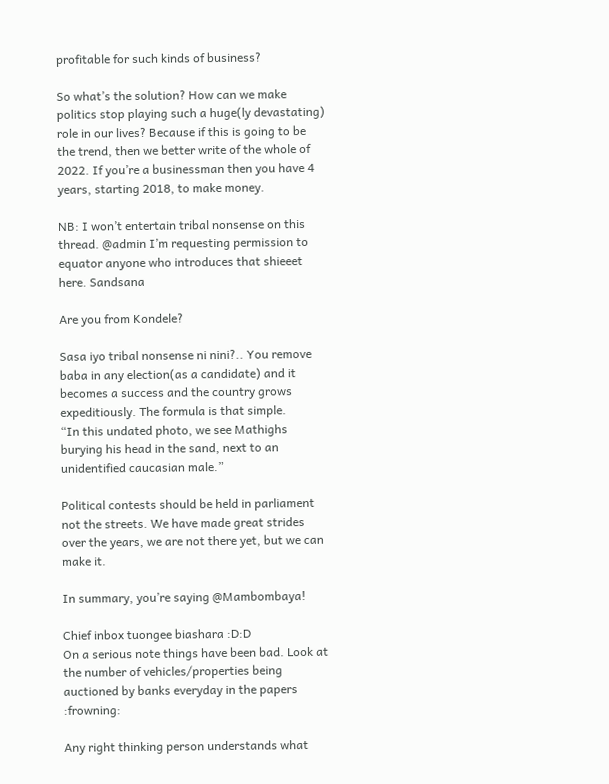profitable for such kinds of business?

So what’s the solution? How can we make politics stop playing such a huge(ly devastating) role in our lives? Because if this is going to be the trend, then we better write of the whole of 2022. If you’re a businessman then you have 4 years, starting 2018, to make money.

NB: I won’t entertain tribal nonsense on this thread. @admin I’m requesting permission to equator anyone who introduces that shieeet here. Sandsana

Are you from Kondele?

Sasa iyo tribal nonsense ni nini?.. You remove baba in any election(as a candidate) and it becomes a success and the country grows expeditiously. The formula is that simple.
“In this undated photo, we see Mathighs burying his head in the sand, next to an unidentified caucasian male.”

Political contests should be held in parliament not the streets. We have made great strides over the years, we are not there yet, but we can make it.

In summary, you’re saying @Mambombaya!

Chief inbox tuongee biashara :D:D
On a serious note things have been bad. Look at the number of vehicles/properties being auctioned by banks everyday in the papers :frowning:

Any right thinking person understands what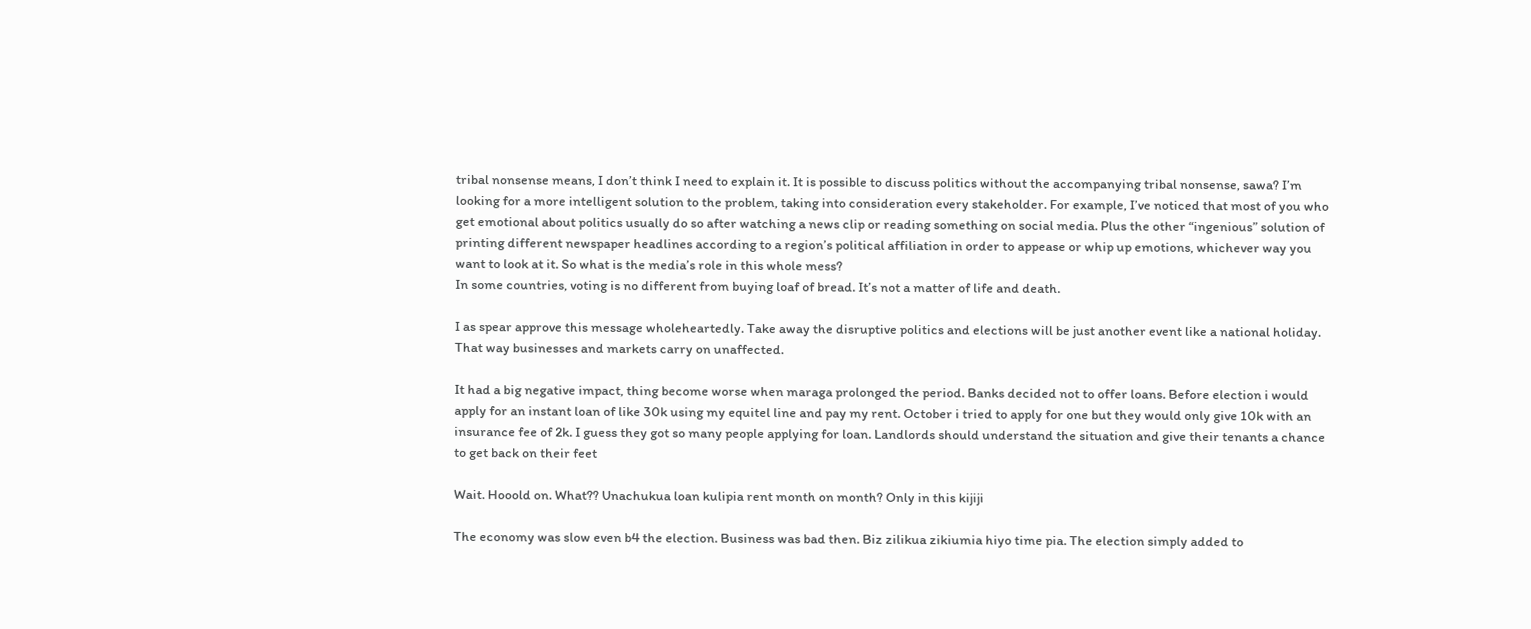tribal nonsense means, I don’t think I need to explain it. It is possible to discuss politics without the accompanying tribal nonsense, sawa? I’m looking for a more intelligent solution to the problem, taking into consideration every stakeholder. For example, I’ve noticed that most of you who get emotional about politics usually do so after watching a news clip or reading something on social media. Plus the other “ingenious” solution of printing different newspaper headlines according to a region’s political affiliation in order to appease or whip up emotions, whichever way you want to look at it. So what is the media’s role in this whole mess?
In some countries, voting is no different from buying loaf of bread. It’s not a matter of life and death.

I as spear approve this message wholeheartedly. Take away the disruptive politics and elections will be just another event like a national holiday. That way businesses and markets carry on unaffected.

It had a big negative impact, thing become worse when maraga prolonged the period. Banks decided not to offer loans. Before election i would apply for an instant loan of like 30k using my equitel line and pay my rent. October i tried to apply for one but they would only give 10k with an insurance fee of 2k. I guess they got so many people applying for loan. Landlords should understand the situation and give their tenants a chance to get back on their feet

Wait. Hooold on. What?? Unachukua loan kulipia rent month on month? Only in this kijiji

The economy was slow even b4 the election. Business was bad then. Biz zilikua zikiumia hiyo time pia. The election simply added to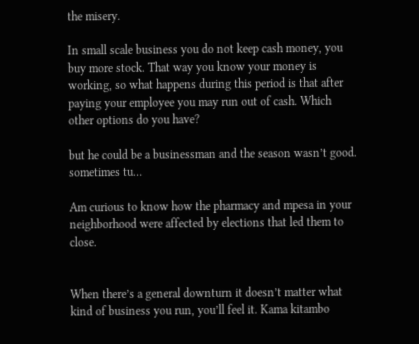the misery.

In small scale business you do not keep cash money, you buy more stock. That way you know your money is working, so what happens during this period is that after paying your employee you may run out of cash. Which other options do you have?

but he could be a businessman and the season wasn’t good. sometimes tu…

Am curious to know how the pharmacy and mpesa in your neighborhood were affected by elections that led them to close.


When there’s a general downturn it doesn’t matter what kind of business you run, you’ll feel it. Kama kitambo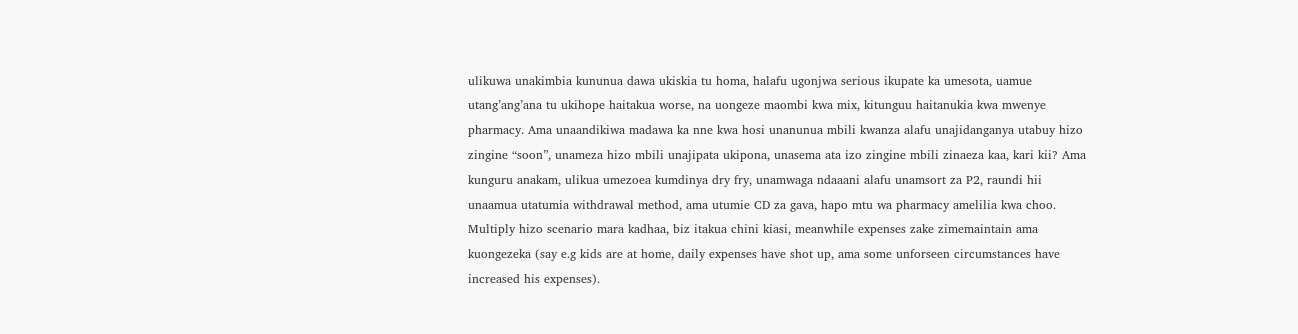ulikuwa unakimbia kununua dawa ukiskia tu homa, halafu ugonjwa serious ikupate ka umesota, uamue utang’ang’ana tu ukihope haitakua worse, na uongeze maombi kwa mix, kitunguu haitanukia kwa mwenye pharmacy. Ama unaandikiwa madawa ka nne kwa hosi unanunua mbili kwanza alafu unajidanganya utabuy hizo zingine “soon”, unameza hizo mbili unajipata ukipona, unasema ata izo zingine mbili zinaeza kaa, kari kii? Ama kunguru anakam, ulikua umezoea kumdinya dry fry, unamwaga ndaaani alafu unamsort za P2, raundi hii unaamua utatumia withdrawal method, ama utumie CD za gava, hapo mtu wa pharmacy amelilia kwa choo. Multiply hizo scenario mara kadhaa, biz itakua chini kiasi, meanwhile expenses zake zimemaintain ama kuongezeka (say e.g kids are at home, daily expenses have shot up, ama some unforseen circumstances have increased his expenses).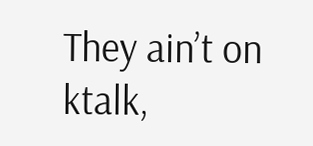They ain’t on ktalk,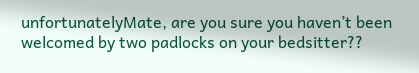unfortunatelyMate, are you sure you haven’t been welcomed by two padlocks on your bedsitter??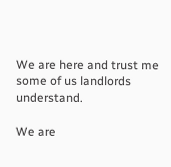We are here and trust me some of us landlords understand.

We are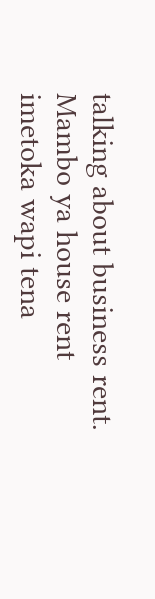talking about business rent. Mambo ya house rent imetoka wapi tena